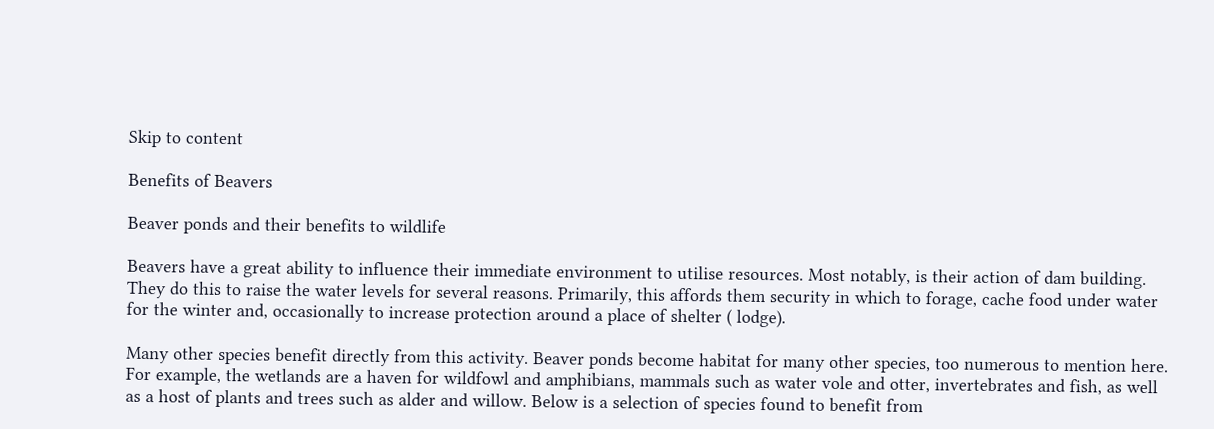Skip to content

Benefits of Beavers

Beaver ponds and their benefits to wildlife

Beavers have a great ability to influence their immediate environment to utilise resources. Most notably, is their action of dam building. They do this to raise the water levels for several reasons. Primarily, this affords them security in which to forage, cache food under water for the winter and, occasionally to increase protection around a place of shelter ( lodge).

Many other species benefit directly from this activity. Beaver ponds become habitat for many other species, too numerous to mention here. For example, the wetlands are a haven for wildfowl and amphibians, mammals such as water vole and otter, invertebrates and fish, as well as a host of plants and trees such as alder and willow. Below is a selection of species found to benefit from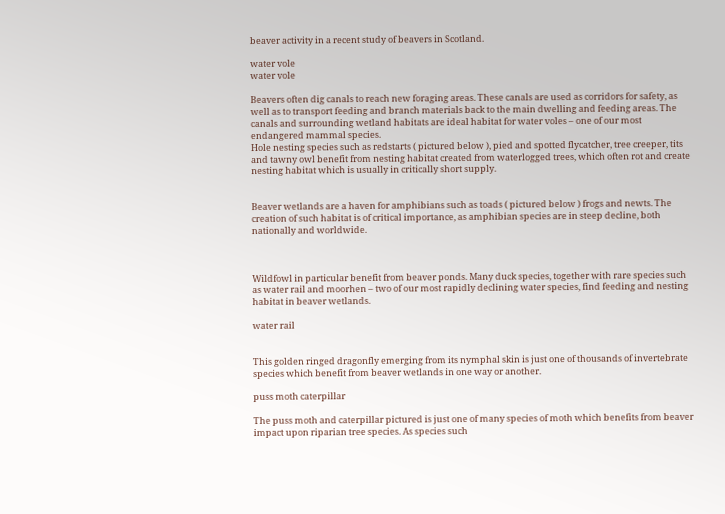beaver activity in a recent study of beavers in Scotland.

water vole
water vole

Beavers often dig canals to reach new foraging areas. These canals are used as corridors for safety, as well as to transport feeding and branch materials back to the main dwelling and feeding areas. The canals and surrounding wetland habitats are ideal habitat for water voles – one of our most endangered mammal species.
Hole nesting species such as redstarts ( pictured below ), pied and spotted flycatcher, tree creeper, tits and tawny owl benefit from nesting habitat created from waterlogged trees, which often rot and create nesting habitat which is usually in critically short supply.


Beaver wetlands are a haven for amphibians such as toads ( pictured below ) frogs and newts. The creation of such habitat is of critical importance, as amphibian species are in steep decline, both nationally and worldwide.



Wildfowl in particular benefit from beaver ponds. Many duck species, together with rare species such as water rail and moorhen – two of our most rapidly declining water species, find feeding and nesting habitat in beaver wetlands.

water rail


This golden ringed dragonfly emerging from its nymphal skin is just one of thousands of invertebrate species which benefit from beaver wetlands in one way or another.

puss moth caterpillar

The puss moth and caterpillar pictured is just one of many species of moth which benefits from beaver impact upon riparian tree species. As species such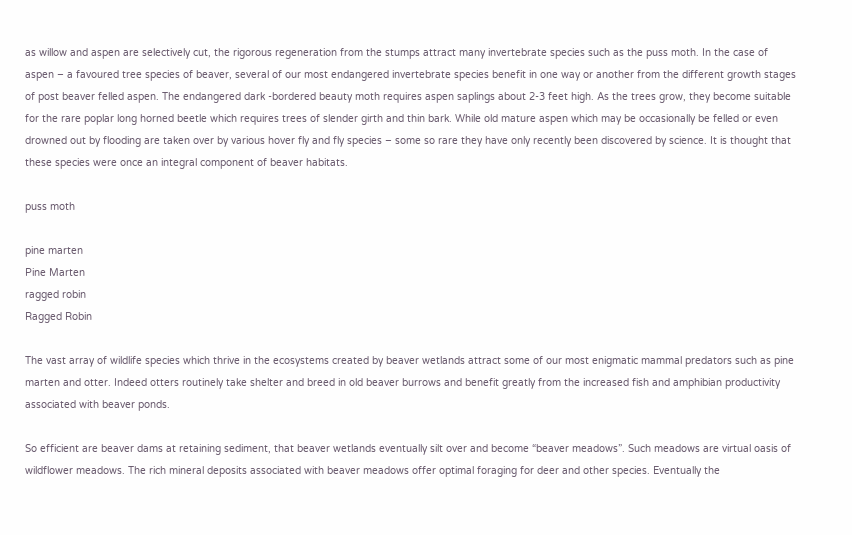as willow and aspen are selectively cut, the rigorous regeneration from the stumps attract many invertebrate species such as the puss moth. In the case of aspen – a favoured tree species of beaver, several of our most endangered invertebrate species benefit in one way or another from the different growth stages of post beaver felled aspen. The endangered dark -bordered beauty moth requires aspen saplings about 2-3 feet high. As the trees grow, they become suitable for the rare poplar long horned beetle which requires trees of slender girth and thin bark. While old mature aspen which may be occasionally be felled or even drowned out by flooding are taken over by various hover fly and fly species – some so rare they have only recently been discovered by science. It is thought that these species were once an integral component of beaver habitats.

puss moth

pine marten
Pine Marten
ragged robin
Ragged Robin

The vast array of wildlife species which thrive in the ecosystems created by beaver wetlands attract some of our most enigmatic mammal predators such as pine marten and otter. Indeed otters routinely take shelter and breed in old beaver burrows and benefit greatly from the increased fish and amphibian productivity associated with beaver ponds.

So efficient are beaver dams at retaining sediment, that beaver wetlands eventually silt over and become “beaver meadows”. Such meadows are virtual oasis of wildflower meadows. The rich mineral deposits associated with beaver meadows offer optimal foraging for deer and other species. Eventually the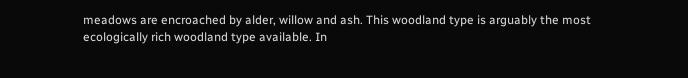meadows are encroached by alder, willow and ash. This woodland type is arguably the most ecologically rich woodland type available. In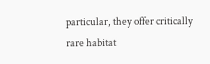particular, they offer critically rare habitat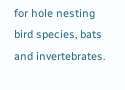for hole nesting bird species, bats and invertebrates.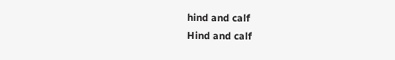hind and calf
Hind and calf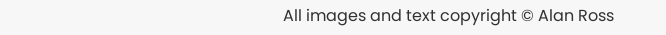All images and text copyright © Alan Ross